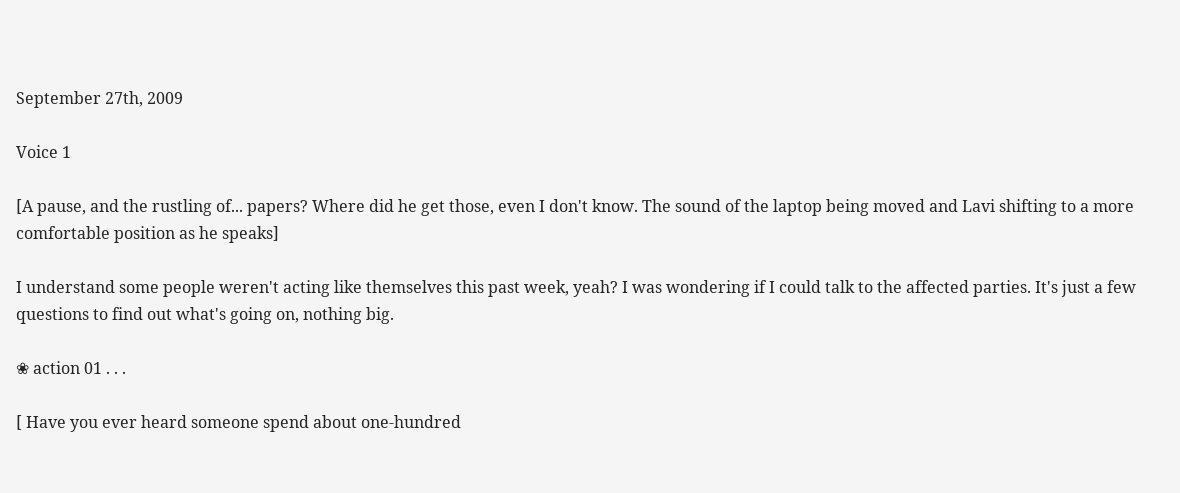September 27th, 2009

Voice 1

[A pause, and the rustling of... papers? Where did he get those, even I don't know. The sound of the laptop being moved and Lavi shifting to a more comfortable position as he speaks]

I understand some people weren't acting like themselves this past week, yeah? I was wondering if I could talk to the affected parties. It's just a few questions to find out what's going on, nothing big.

❀ action 01 . . .

[ Have you ever heard someone spend about one-hundred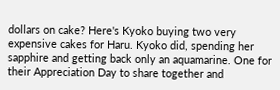dollars on cake? Here's Kyoko buying two very expensive cakes for Haru. Kyoko did, spending her sapphire and getting back only an aquamarine. One for their Appreciation Day to share together and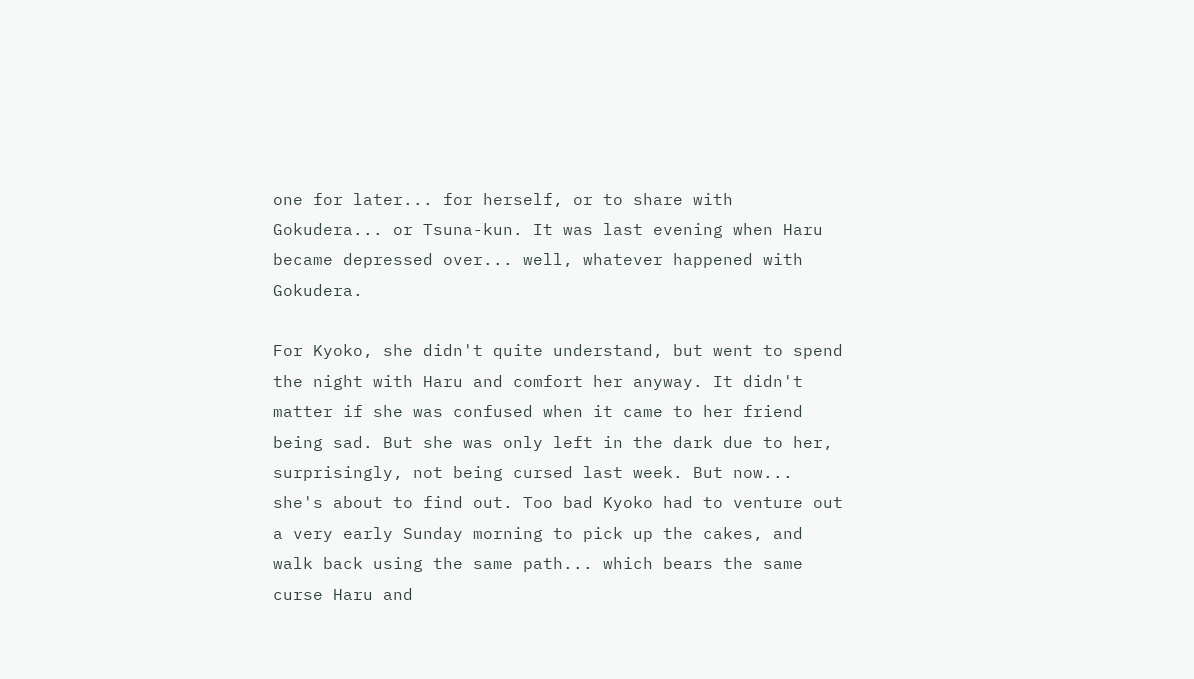one for later... for herself, or to share with Gokudera... or Tsuna-kun. It was last evening when Haru became depressed over... well, whatever happened with Gokudera.

For Kyoko, she didn't quite understand, but went to spend the night with Haru and comfort her anyway. It didn't matter if she was confused when it came to her friend being sad. But she was only left in the dark due to her, surprisingly, not being cursed last week. But now... she's about to find out. Too bad Kyoko had to venture out a very early Sunday morning to pick up the cakes, and walk back using the same path... which bears the same curse Haru and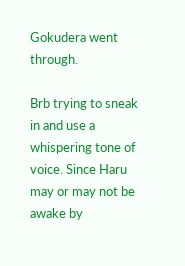Gokudera went through.

Brb trying to sneak in and use a whispering tone of voice. Since Haru may or may not be awake by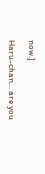now.]

Haru-chan... are you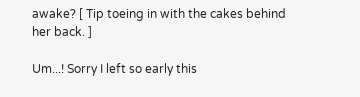awake? [ Tip toeing in with the cakes behind her back. ]

Um...! Sorry I left so early this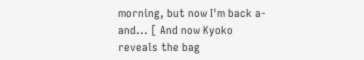morning, but now I'm back a-and... [ And now Kyoko reveals the bag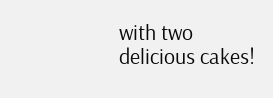with two delicious cakes!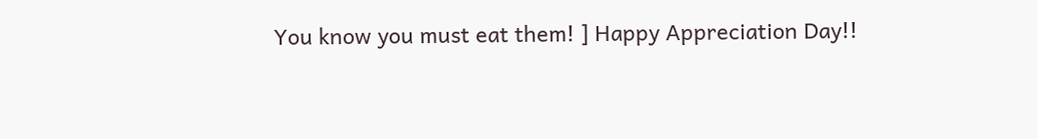You know you must eat them! ] Happy Appreciation Day!!